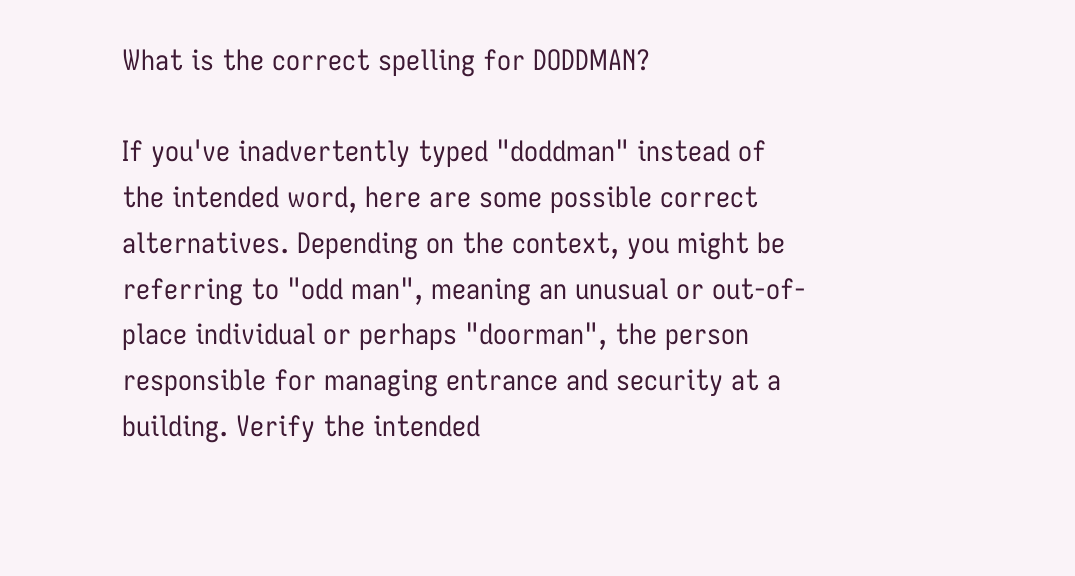What is the correct spelling for DODDMAN?

If you've inadvertently typed "doddman" instead of the intended word, here are some possible correct alternatives. Depending on the context, you might be referring to "odd man", meaning an unusual or out-of-place individual or perhaps "doorman", the person responsible for managing entrance and security at a building. Verify the intended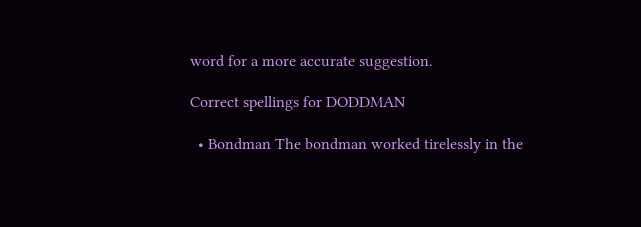word for a more accurate suggestion.

Correct spellings for DODDMAN

  • Bondman The bondman worked tirelessly in the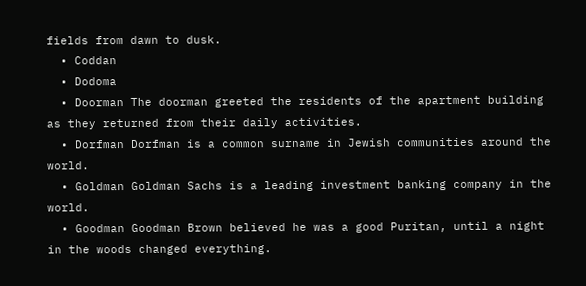fields from dawn to dusk.
  • Coddan
  • Dodoma
  • Doorman The doorman greeted the residents of the apartment building as they returned from their daily activities.
  • Dorfman Dorfman is a common surname in Jewish communities around the world.
  • Goldman Goldman Sachs is a leading investment banking company in the world.
  • Goodman Goodman Brown believed he was a good Puritan, until a night in the woods changed everything.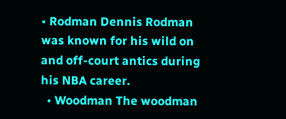• Rodman Dennis Rodman was known for his wild on and off-court antics during his NBA career.
  • Woodman The woodman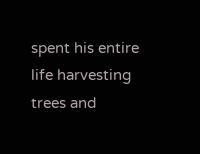spent his entire life harvesting trees and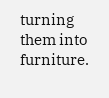turning them into furniture.